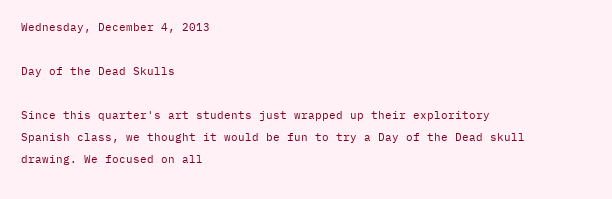Wednesday, December 4, 2013

Day of the Dead Skulls

Since this quarter's art students just wrapped up their exploritory Spanish class, we thought it would be fun to try a Day of the Dead skull drawing. We focused on all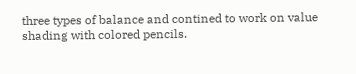three types of balance and contined to work on value shading with colored pencils.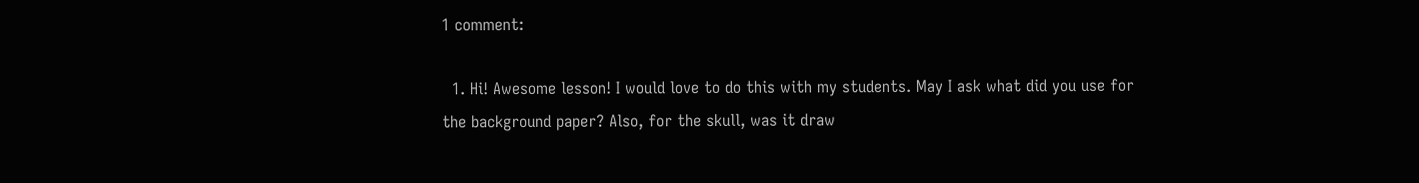1 comment:

  1. Hi! Awesome lesson! I would love to do this with my students. May I ask what did you use for the background paper? Also, for the skull, was it draw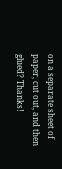on a separate sheet of paper, cut out, and then glued? Thanks!